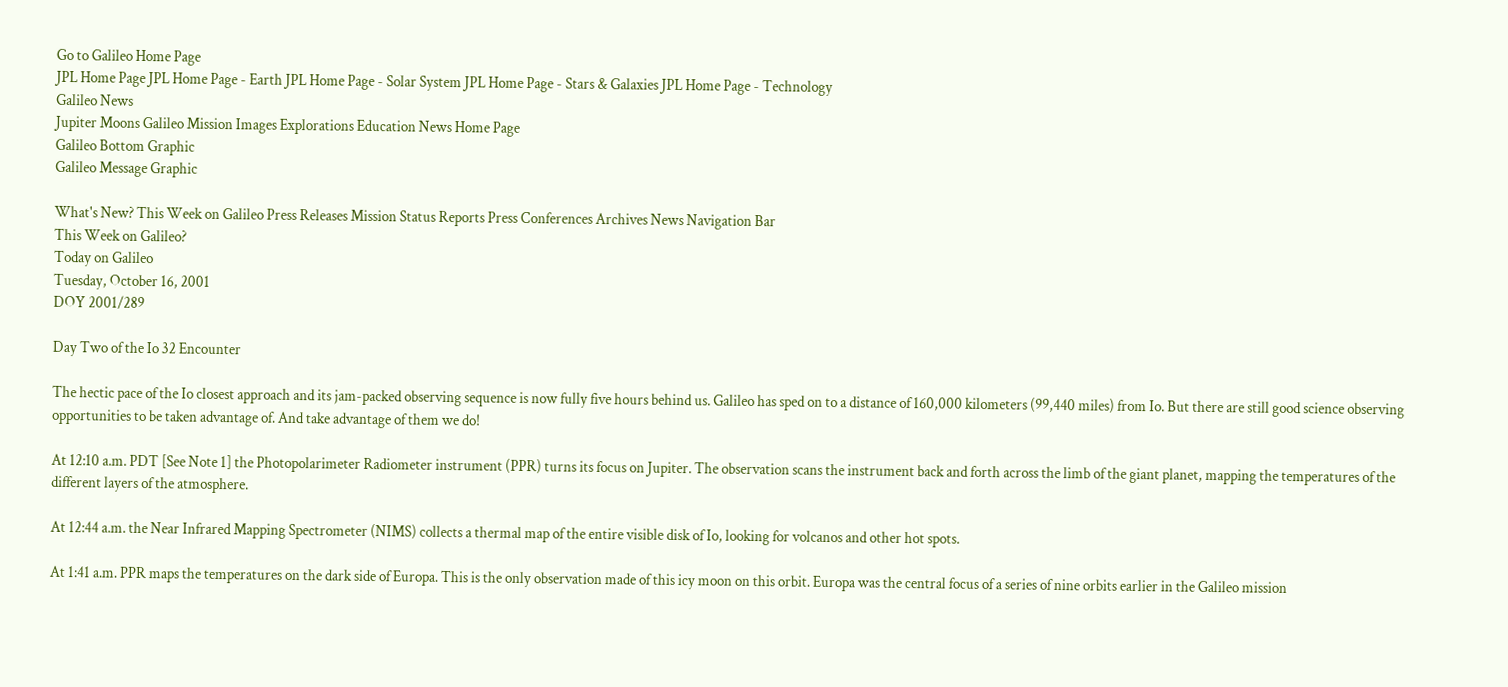Go to Galileo Home Page
JPL Home Page JPL Home Page - Earth JPL Home Page - Solar System JPL Home Page - Stars & Galaxies JPL Home Page - Technology
Galileo News
Jupiter Moons Galileo Mission Images Explorations Education News Home Page
Galileo Bottom Graphic
Galileo Message Graphic

What's New? This Week on Galileo Press Releases Mission Status Reports Press Conferences Archives News Navigation Bar
This Week on Galileo?
Today on Galileo
Tuesday, October 16, 2001
DOY 2001/289

Day Two of the Io 32 Encounter

The hectic pace of the Io closest approach and its jam-packed observing sequence is now fully five hours behind us. Galileo has sped on to a distance of 160,000 kilometers (99,440 miles) from Io. But there are still good science observing opportunities to be taken advantage of. And take advantage of them we do!

At 12:10 a.m. PDT [See Note 1] the Photopolarimeter Radiometer instrument (PPR) turns its focus on Jupiter. The observation scans the instrument back and forth across the limb of the giant planet, mapping the temperatures of the different layers of the atmosphere.

At 12:44 a.m. the Near Infrared Mapping Spectrometer (NIMS) collects a thermal map of the entire visible disk of Io, looking for volcanos and other hot spots.

At 1:41 a.m. PPR maps the temperatures on the dark side of Europa. This is the only observation made of this icy moon on this orbit. Europa was the central focus of a series of nine orbits earlier in the Galileo mission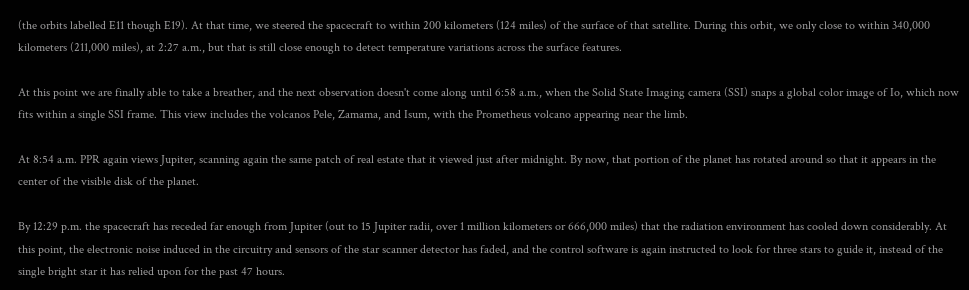(the orbits labelled E11 though E19). At that time, we steered the spacecraft to within 200 kilometers (124 miles) of the surface of that satellite. During this orbit, we only close to within 340,000 kilometers (211,000 miles), at 2:27 a.m., but that is still close enough to detect temperature variations across the surface features.

At this point we are finally able to take a breather, and the next observation doesn't come along until 6:58 a.m., when the Solid State Imaging camera (SSI) snaps a global color image of Io, which now fits within a single SSI frame. This view includes the volcanos Pele, Zamama, and Isum, with the Prometheus volcano appearing near the limb.

At 8:54 a.m. PPR again views Jupiter, scanning again the same patch of real estate that it viewed just after midnight. By now, that portion of the planet has rotated around so that it appears in the center of the visible disk of the planet.

By 12:29 p.m. the spacecraft has receded far enough from Jupiter (out to 15 Jupiter radii, over 1 million kilometers or 666,000 miles) that the radiation environment has cooled down considerably. At this point, the electronic noise induced in the circuitry and sensors of the star scanner detector has faded, and the control software is again instructed to look for three stars to guide it, instead of the single bright star it has relied upon for the past 47 hours.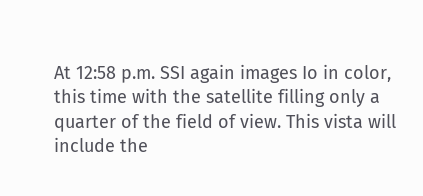At 12:58 p.m. SSI again images Io in color, this time with the satellite filling only a quarter of the field of view. This vista will include the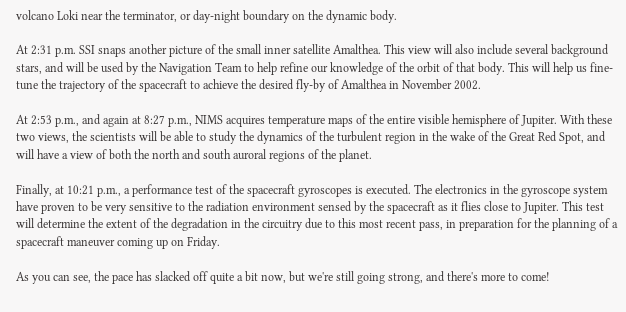volcano Loki near the terminator, or day-night boundary on the dynamic body.

At 2:31 p.m. SSI snaps another picture of the small inner satellite Amalthea. This view will also include several background stars, and will be used by the Navigation Team to help refine our knowledge of the orbit of that body. This will help us fine-tune the trajectory of the spacecraft to achieve the desired fly-by of Amalthea in November 2002.

At 2:53 p.m., and again at 8:27 p.m., NIMS acquires temperature maps of the entire visible hemisphere of Jupiter. With these two views, the scientists will be able to study the dynamics of the turbulent region in the wake of the Great Red Spot, and will have a view of both the north and south auroral regions of the planet.

Finally, at 10:21 p.m., a performance test of the spacecraft gyroscopes is executed. The electronics in the gyroscope system have proven to be very sensitive to the radiation environment sensed by the spacecraft as it flies close to Jupiter. This test will determine the extent of the degradation in the circuitry due to this most recent pass, in preparation for the planning of a spacecraft maneuver coming up on Friday.

As you can see, the pace has slacked off quite a bit now, but we're still going strong, and there's more to come!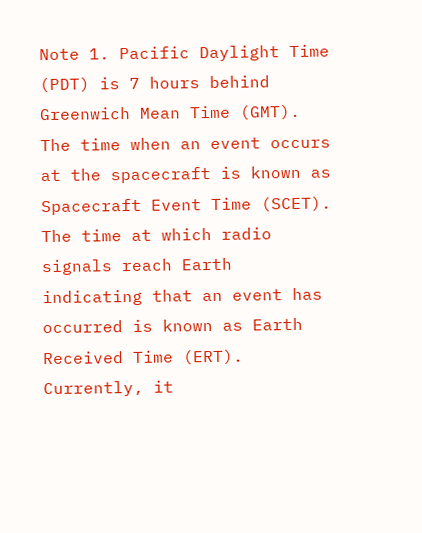Note 1. Pacific Daylight Time (PDT) is 7 hours behind Greenwich Mean Time (GMT). The time when an event occurs at the spacecraft is known as Spacecraft Event Time (SCET). The time at which radio signals reach Earth indicating that an event has occurred is known as Earth Received Time (ERT). Currently, it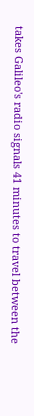takes Galileo's radio signals 41 minutes to travel between the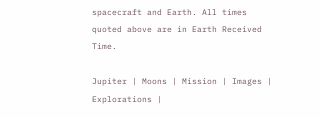spacecraft and Earth. All times quoted above are in Earth Received Time.

Jupiter | Moons | Mission | Images | Explorations |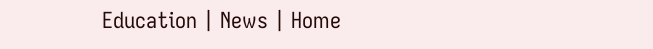Education | News | Home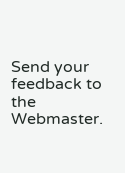Send your feedback to the Webmaster.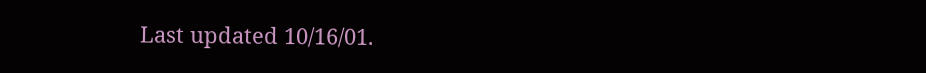Last updated 10/16/01.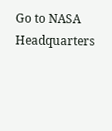Go to NASA Headquarters